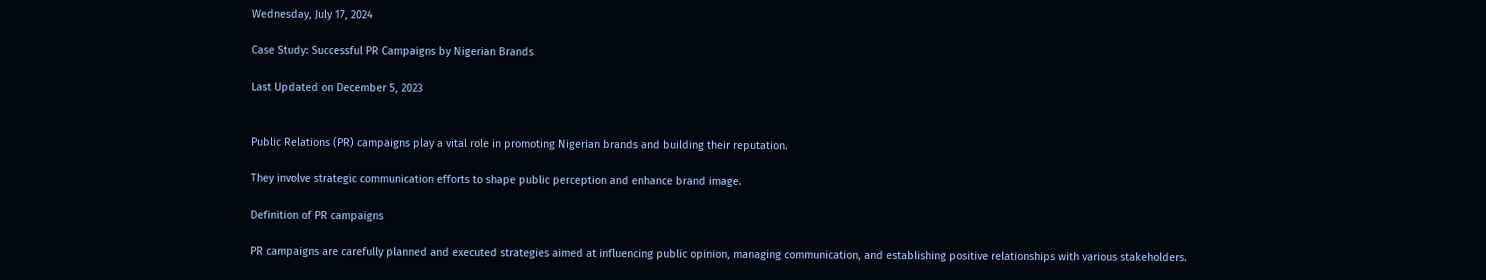Wednesday, July 17, 2024

Case Study: Successful PR Campaigns by Nigerian Brands

Last Updated on December 5, 2023


Public Relations (PR) campaigns play a vital role in promoting Nigerian brands and building their reputation.

They involve strategic communication efforts to shape public perception and enhance brand image.

Definition of PR campaigns

PR campaigns are carefully planned and executed strategies aimed at influencing public opinion, managing communication, and establishing positive relationships with various stakeholders.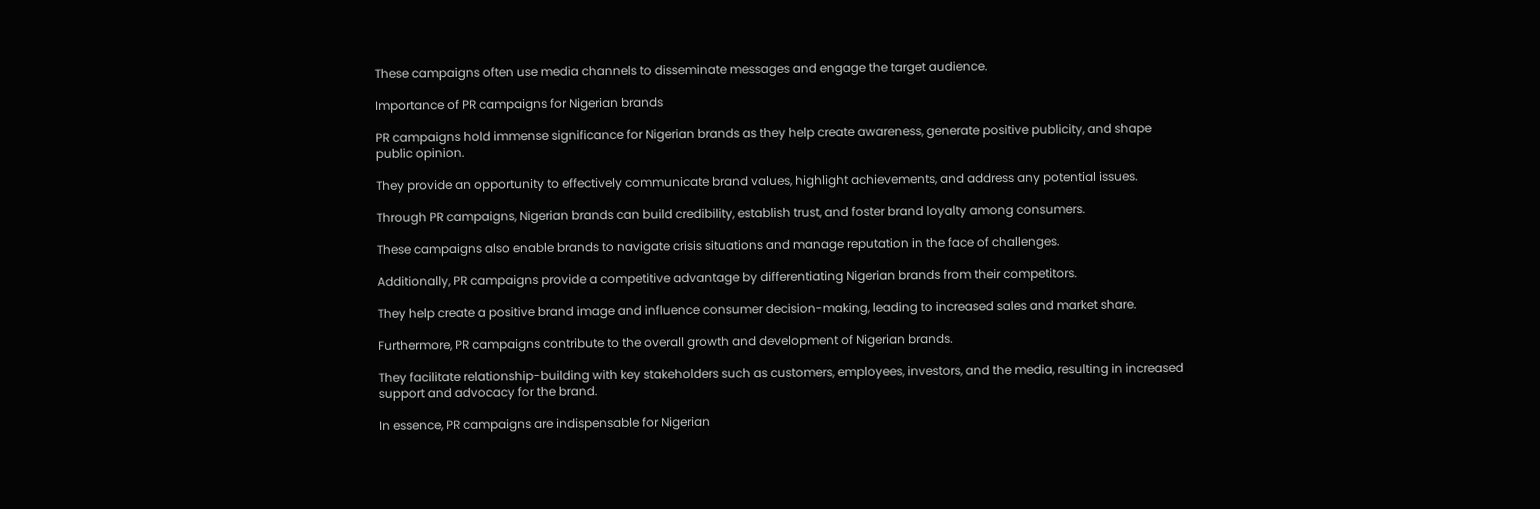These campaigns often use media channels to disseminate messages and engage the target audience.

Importance of PR campaigns for Nigerian brands

PR campaigns hold immense significance for Nigerian brands as they help create awareness, generate positive publicity, and shape public opinion.

They provide an opportunity to effectively communicate brand values, highlight achievements, and address any potential issues.

Through PR campaigns, Nigerian brands can build credibility, establish trust, and foster brand loyalty among consumers.

These campaigns also enable brands to navigate crisis situations and manage reputation in the face of challenges.

Additionally, PR campaigns provide a competitive advantage by differentiating Nigerian brands from their competitors.

They help create a positive brand image and influence consumer decision-making, leading to increased sales and market share.

Furthermore, PR campaigns contribute to the overall growth and development of Nigerian brands.

They facilitate relationship-building with key stakeholders such as customers, employees, investors, and the media, resulting in increased support and advocacy for the brand.

In essence, PR campaigns are indispensable for Nigerian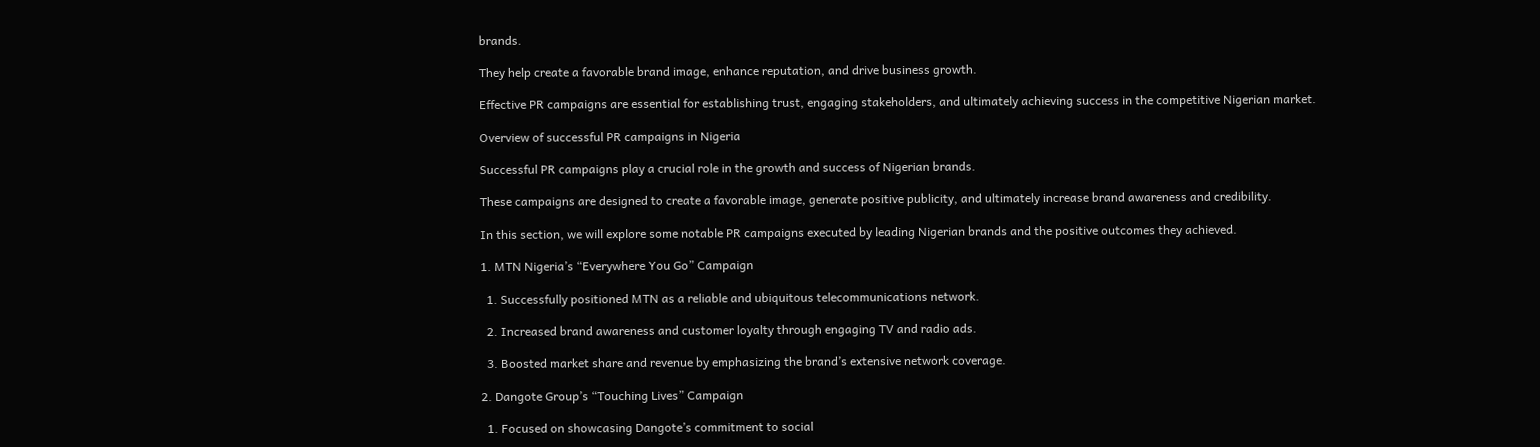brands.

They help create a favorable brand image, enhance reputation, and drive business growth.

Effective PR campaigns are essential for establishing trust, engaging stakeholders, and ultimately achieving success in the competitive Nigerian market.

Overview of successful PR campaigns in Nigeria

Successful PR campaigns play a crucial role in the growth and success of Nigerian brands.

These campaigns are designed to create a favorable image, generate positive publicity, and ultimately increase brand awareness and credibility.

In this section, we will explore some notable PR campaigns executed by leading Nigerian brands and the positive outcomes they achieved.

1. MTN Nigeria’s “Everywhere You Go” Campaign

  1. Successfully positioned MTN as a reliable and ubiquitous telecommunications network.

  2. Increased brand awareness and customer loyalty through engaging TV and radio ads.

  3. Boosted market share and revenue by emphasizing the brand’s extensive network coverage.

2. Dangote Group’s “Touching Lives” Campaign

  1. Focused on showcasing Dangote’s commitment to social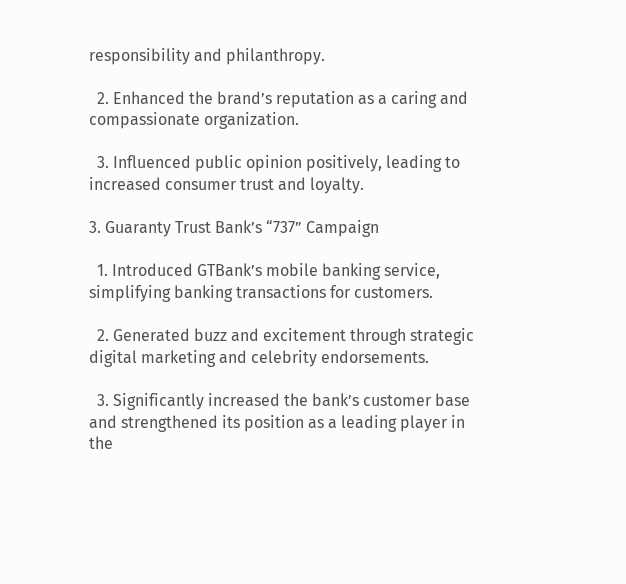responsibility and philanthropy.

  2. Enhanced the brand’s reputation as a caring and compassionate organization.

  3. Influenced public opinion positively, leading to increased consumer trust and loyalty.

3. Guaranty Trust Bank’s “737” Campaign

  1. Introduced GTBank’s mobile banking service, simplifying banking transactions for customers.

  2. Generated buzz and excitement through strategic digital marketing and celebrity endorsements.

  3. Significantly increased the bank’s customer base and strengthened its position as a leading player in the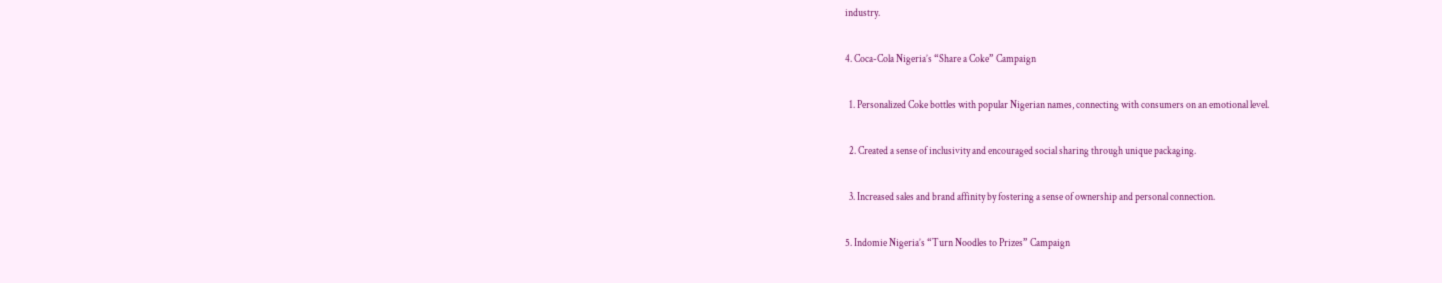industry.

4. Coca-Cola Nigeria’s “Share a Coke” Campaign

  1. Personalized Coke bottles with popular Nigerian names, connecting with consumers on an emotional level.

  2. Created a sense of inclusivity and encouraged social sharing through unique packaging.

  3. Increased sales and brand affinity by fostering a sense of ownership and personal connection.

5. Indomie Nigeria’s “Turn Noodles to Prizes” Campaign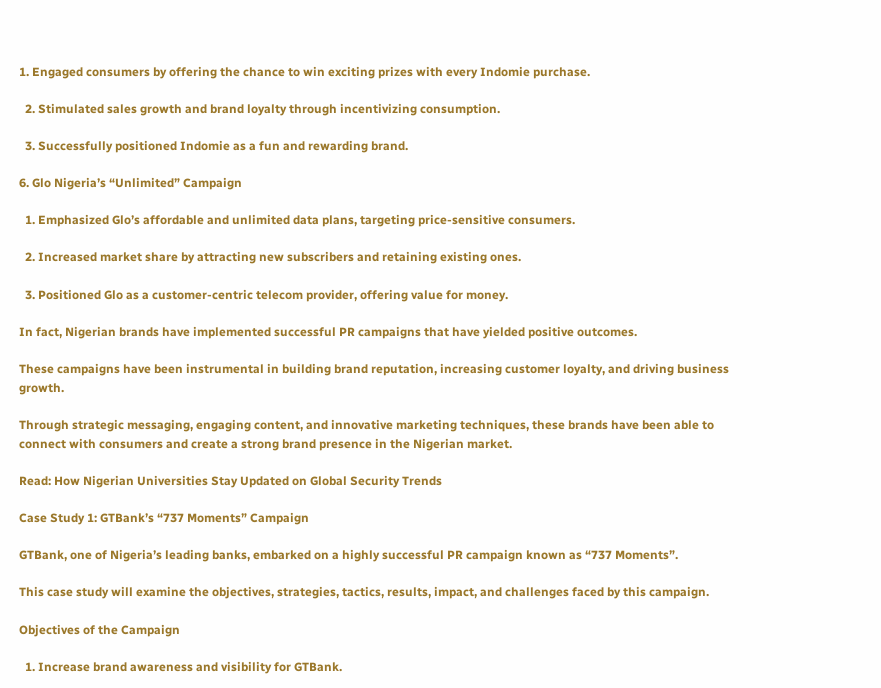1. Engaged consumers by offering the chance to win exciting prizes with every Indomie purchase.

  2. Stimulated sales growth and brand loyalty through incentivizing consumption.

  3. Successfully positioned Indomie as a fun and rewarding brand.

6. Glo Nigeria’s “Unlimited” Campaign

  1. Emphasized Glo’s affordable and unlimited data plans, targeting price-sensitive consumers.

  2. Increased market share by attracting new subscribers and retaining existing ones.

  3. Positioned Glo as a customer-centric telecom provider, offering value for money.

In fact, Nigerian brands have implemented successful PR campaigns that have yielded positive outcomes.

These campaigns have been instrumental in building brand reputation, increasing customer loyalty, and driving business growth.

Through strategic messaging, engaging content, and innovative marketing techniques, these brands have been able to connect with consumers and create a strong brand presence in the Nigerian market.

Read: How Nigerian Universities Stay Updated on Global Security Trends

Case Study 1: GTBank’s “737 Moments” Campaign

GTBank, one of Nigeria’s leading banks, embarked on a highly successful PR campaign known as “737 Moments”.

This case study will examine the objectives, strategies, tactics, results, impact, and challenges faced by this campaign.

Objectives of the Campaign

  1. Increase brand awareness and visibility for GTBank.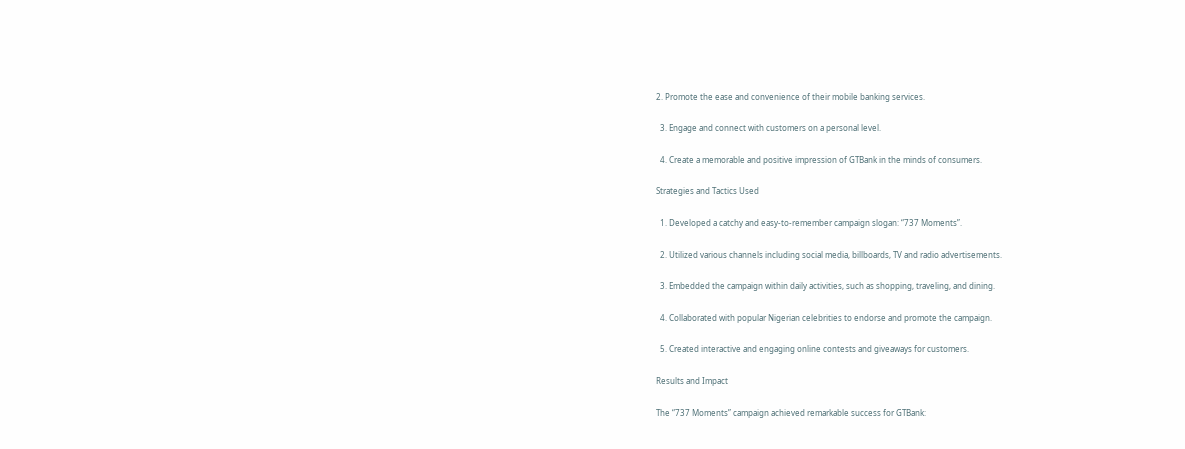2. Promote the ease and convenience of their mobile banking services.

  3. Engage and connect with customers on a personal level.

  4. Create a memorable and positive impression of GTBank in the minds of consumers.

Strategies and Tactics Used

  1. Developed a catchy and easy-to-remember campaign slogan: “737 Moments”.

  2. Utilized various channels including social media, billboards, TV and radio advertisements.

  3. Embedded the campaign within daily activities, such as shopping, traveling, and dining.

  4. Collaborated with popular Nigerian celebrities to endorse and promote the campaign.

  5. Created interactive and engaging online contests and giveaways for customers.

Results and Impact

The “737 Moments” campaign achieved remarkable success for GTBank: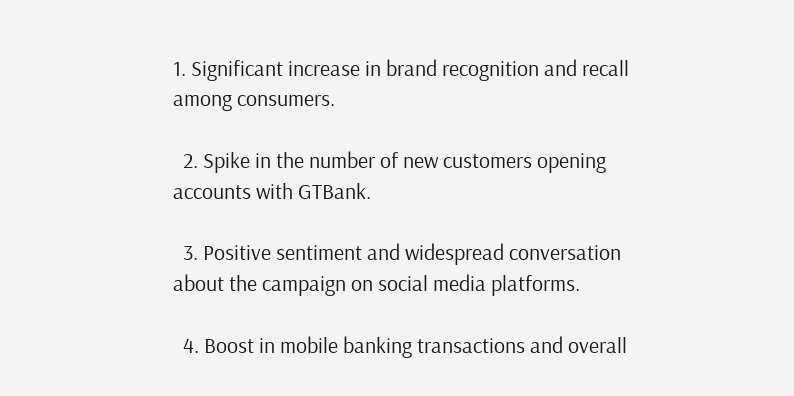1. Significant increase in brand recognition and recall among consumers.

  2. Spike in the number of new customers opening accounts with GTBank.

  3. Positive sentiment and widespread conversation about the campaign on social media platforms.

  4. Boost in mobile banking transactions and overall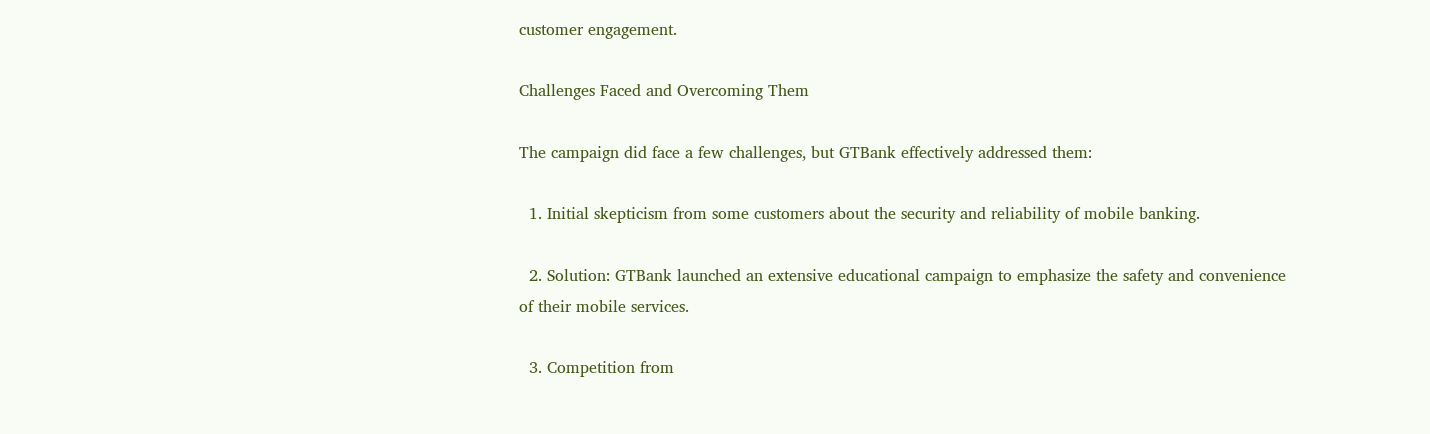customer engagement.

Challenges Faced and Overcoming Them

The campaign did face a few challenges, but GTBank effectively addressed them:

  1. Initial skepticism from some customers about the security and reliability of mobile banking.

  2. Solution: GTBank launched an extensive educational campaign to emphasize the safety and convenience of their mobile services.

  3. Competition from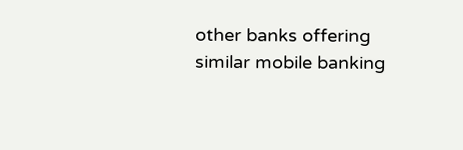other banks offering similar mobile banking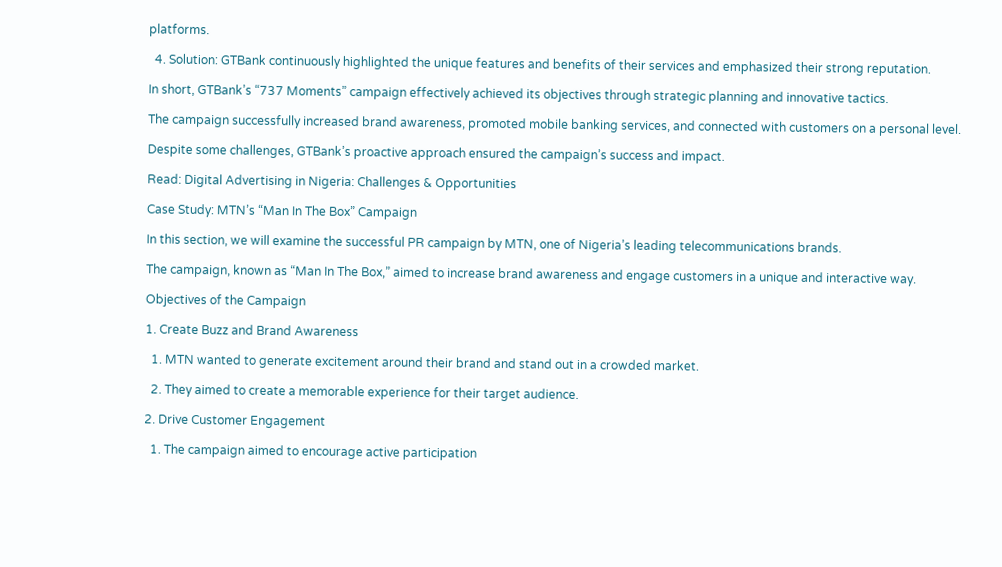platforms.

  4. Solution: GTBank continuously highlighted the unique features and benefits of their services and emphasized their strong reputation.

In short, GTBank’s “737 Moments” campaign effectively achieved its objectives through strategic planning and innovative tactics.

The campaign successfully increased brand awareness, promoted mobile banking services, and connected with customers on a personal level.

Despite some challenges, GTBank’s proactive approach ensured the campaign’s success and impact.

Read: Digital Advertising in Nigeria: Challenges & Opportunities

Case Study: MTN’s “Man In The Box” Campaign

In this section, we will examine the successful PR campaign by MTN, one of Nigeria’s leading telecommunications brands.

The campaign, known as “Man In The Box,” aimed to increase brand awareness and engage customers in a unique and interactive way.

Objectives of the Campaign

1. Create Buzz and Brand Awareness

  1. MTN wanted to generate excitement around their brand and stand out in a crowded market.

  2. They aimed to create a memorable experience for their target audience.

2. Drive Customer Engagement

  1. The campaign aimed to encourage active participation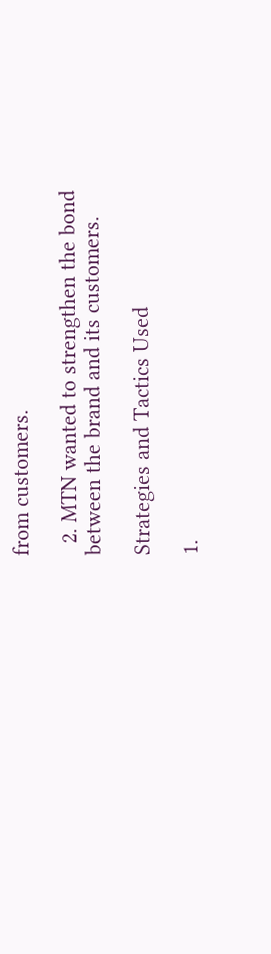from customers.

  2. MTN wanted to strengthen the bond between the brand and its customers.

Strategies and Tactics Used

1.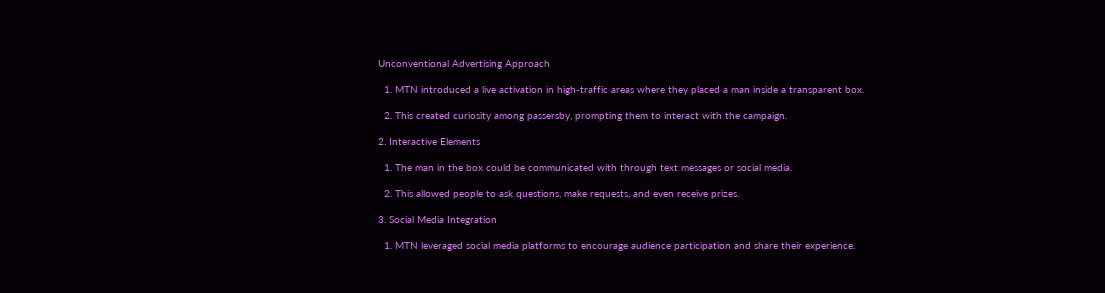Unconventional Advertising Approach

  1. MTN introduced a live activation in high-traffic areas where they placed a man inside a transparent box.

  2. This created curiosity among passersby, prompting them to interact with the campaign.

2. Interactive Elements

  1. The man in the box could be communicated with through text messages or social media.

  2. This allowed people to ask questions, make requests, and even receive prizes.

3. Social Media Integration

  1. MTN leveraged social media platforms to encourage audience participation and share their experience.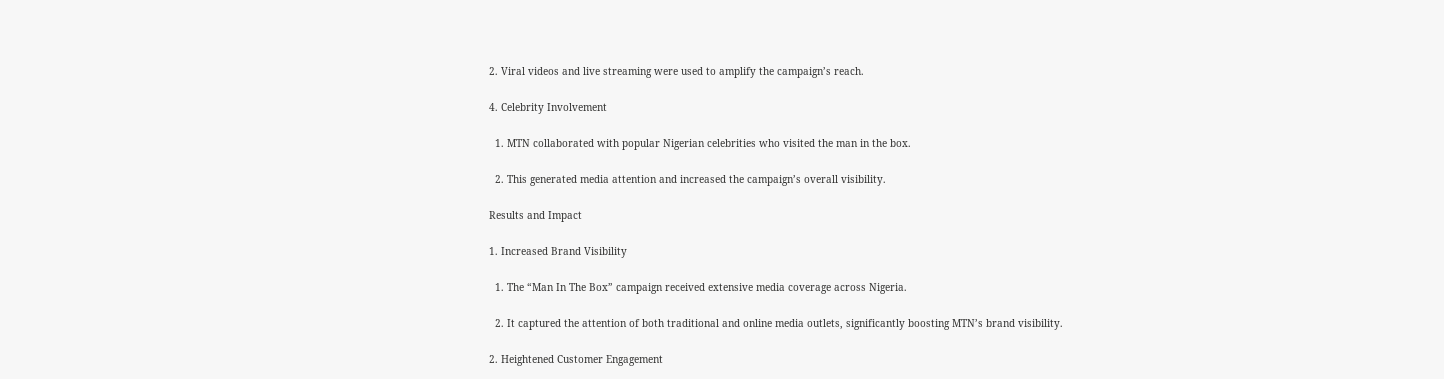2. Viral videos and live streaming were used to amplify the campaign’s reach.

4. Celebrity Involvement

  1. MTN collaborated with popular Nigerian celebrities who visited the man in the box.

  2. This generated media attention and increased the campaign’s overall visibility.

Results and Impact

1. Increased Brand Visibility

  1. The “Man In The Box” campaign received extensive media coverage across Nigeria.

  2. It captured the attention of both traditional and online media outlets, significantly boosting MTN’s brand visibility.

2. Heightened Customer Engagement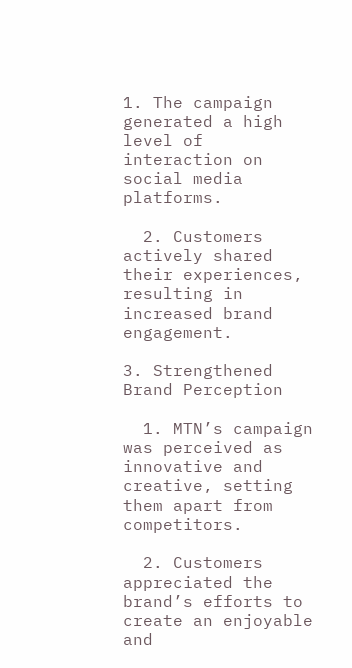1. The campaign generated a high level of interaction on social media platforms.

  2. Customers actively shared their experiences, resulting in increased brand engagement.

3. Strengthened Brand Perception

  1. MTN’s campaign was perceived as innovative and creative, setting them apart from competitors.

  2. Customers appreciated the brand’s efforts to create an enjoyable and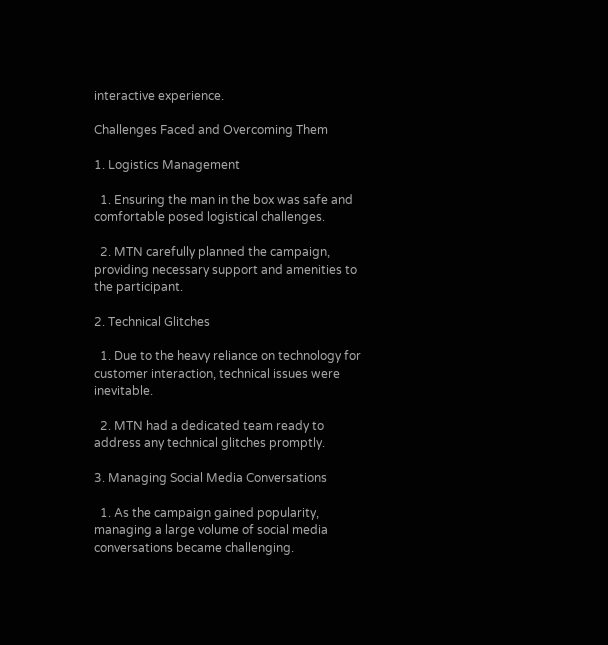interactive experience.

Challenges Faced and Overcoming Them

1. Logistics Management

  1. Ensuring the man in the box was safe and comfortable posed logistical challenges.

  2. MTN carefully planned the campaign, providing necessary support and amenities to the participant.

2. Technical Glitches

  1. Due to the heavy reliance on technology for customer interaction, technical issues were inevitable.

  2. MTN had a dedicated team ready to address any technical glitches promptly.

3. Managing Social Media Conversations

  1. As the campaign gained popularity, managing a large volume of social media conversations became challenging.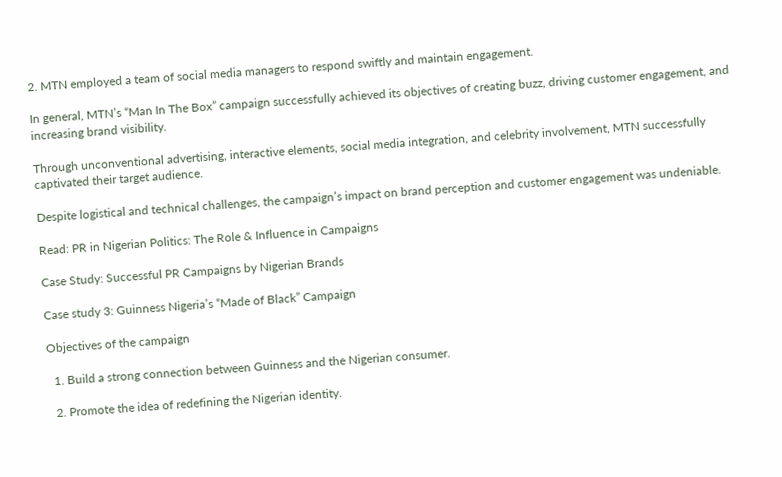2. MTN employed a team of social media managers to respond swiftly and maintain engagement.

In general, MTN’s “Man In The Box” campaign successfully achieved its objectives of creating buzz, driving customer engagement, and increasing brand visibility.

Through unconventional advertising, interactive elements, social media integration, and celebrity involvement, MTN successfully captivated their target audience.

Despite logistical and technical challenges, the campaign’s impact on brand perception and customer engagement was undeniable.

Read: PR in Nigerian Politics: The Role & Influence in Campaigns

Case Study: Successful PR Campaigns by Nigerian Brands

Case study 3: Guinness Nigeria’s “Made of Black” Campaign

Objectives of the campaign

  1. Build a strong connection between Guinness and the Nigerian consumer.

  2. Promote the idea of redefining the Nigerian identity.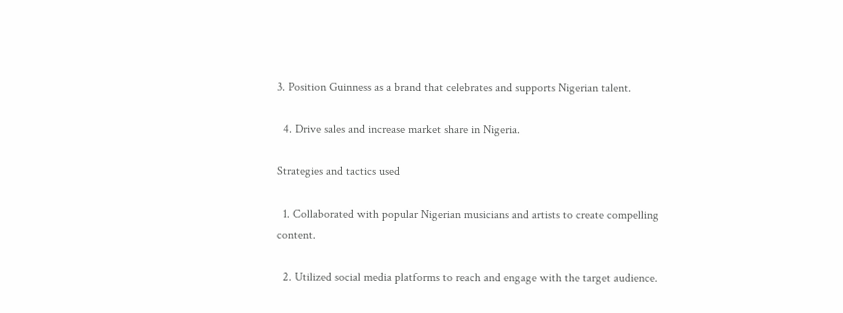3. Position Guinness as a brand that celebrates and supports Nigerian talent.

  4. Drive sales and increase market share in Nigeria.

Strategies and tactics used

  1. Collaborated with popular Nigerian musicians and artists to create compelling content.

  2. Utilized social media platforms to reach and engage with the target audience.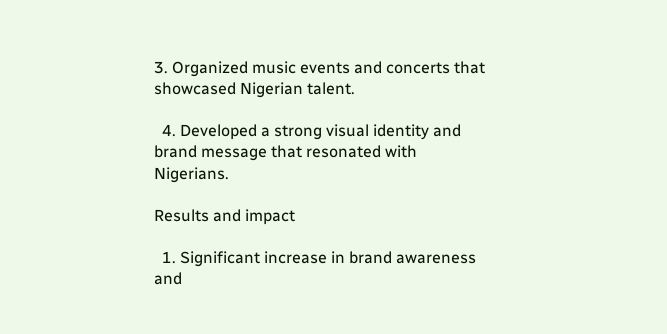3. Organized music events and concerts that showcased Nigerian talent.

  4. Developed a strong visual identity and brand message that resonated with Nigerians.

Results and impact

  1. Significant increase in brand awareness and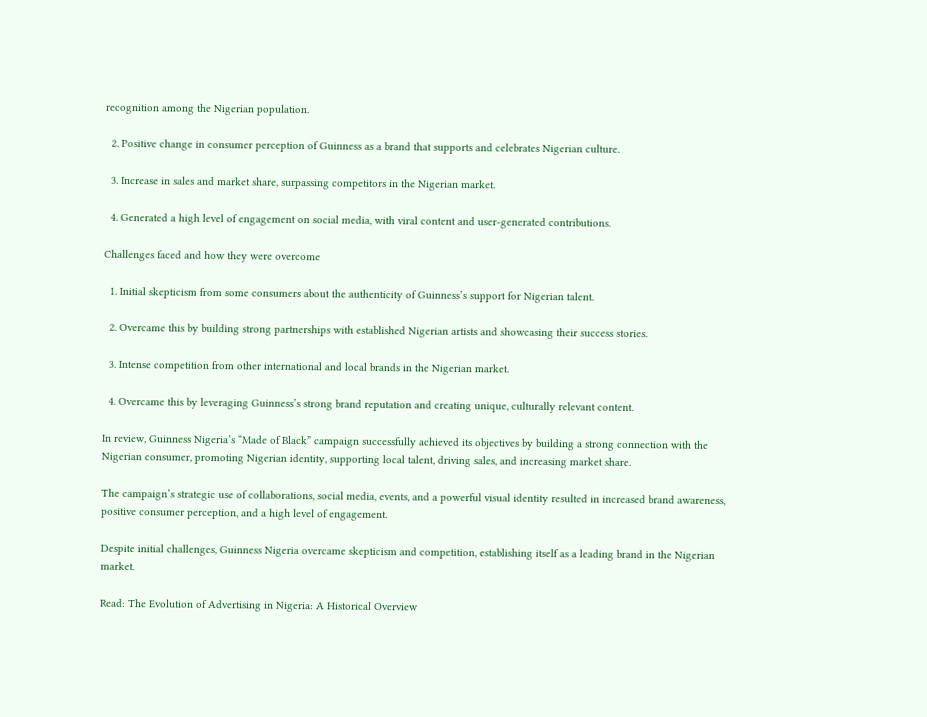recognition among the Nigerian population.

  2. Positive change in consumer perception of Guinness as a brand that supports and celebrates Nigerian culture.

  3. Increase in sales and market share, surpassing competitors in the Nigerian market.

  4. Generated a high level of engagement on social media, with viral content and user-generated contributions.

Challenges faced and how they were overcome

  1. Initial skepticism from some consumers about the authenticity of Guinness’s support for Nigerian talent.

  2. Overcame this by building strong partnerships with established Nigerian artists and showcasing their success stories.

  3. Intense competition from other international and local brands in the Nigerian market.

  4. Overcame this by leveraging Guinness’s strong brand reputation and creating unique, culturally relevant content.

In review, Guinness Nigeria’s “Made of Black” campaign successfully achieved its objectives by building a strong connection with the Nigerian consumer, promoting Nigerian identity, supporting local talent, driving sales, and increasing market share.

The campaign’s strategic use of collaborations, social media, events, and a powerful visual identity resulted in increased brand awareness, positive consumer perception, and a high level of engagement.

Despite initial challenges, Guinness Nigeria overcame skepticism and competition, establishing itself as a leading brand in the Nigerian market.

Read: The Evolution of Advertising in Nigeria: A Historical Overview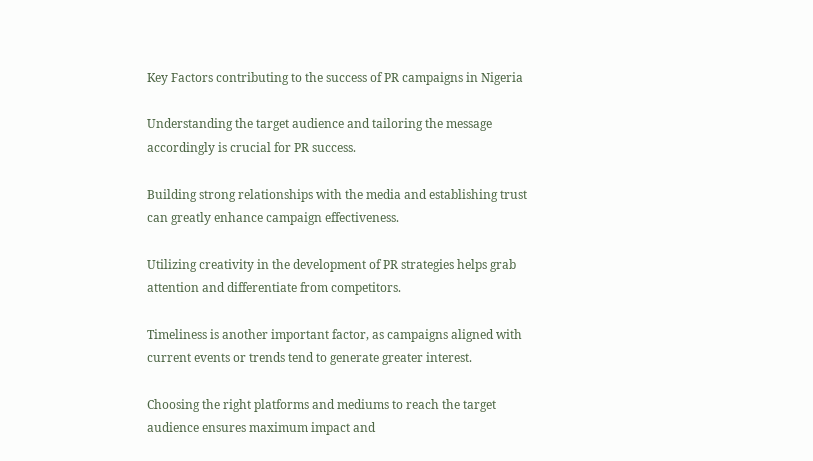Key Factors contributing to the success of PR campaigns in Nigeria

Understanding the target audience and tailoring the message accordingly is crucial for PR success.

Building strong relationships with the media and establishing trust can greatly enhance campaign effectiveness.

Utilizing creativity in the development of PR strategies helps grab attention and differentiate from competitors.

Timeliness is another important factor, as campaigns aligned with current events or trends tend to generate greater interest.

Choosing the right platforms and mediums to reach the target audience ensures maximum impact and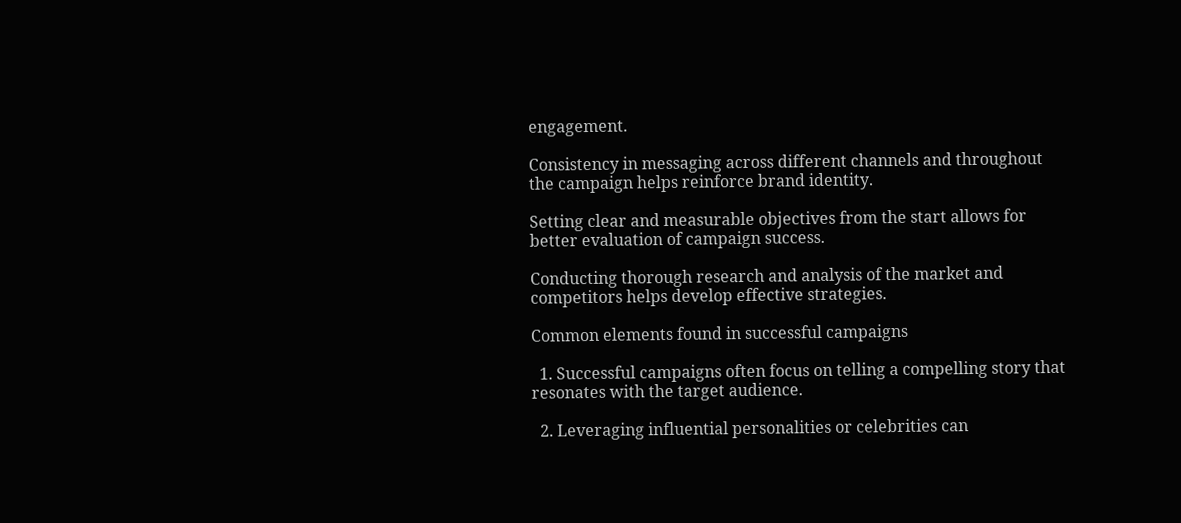engagement.

Consistency in messaging across different channels and throughout the campaign helps reinforce brand identity.

Setting clear and measurable objectives from the start allows for better evaluation of campaign success.

Conducting thorough research and analysis of the market and competitors helps develop effective strategies.

Common elements found in successful campaigns

  1. Successful campaigns often focus on telling a compelling story that resonates with the target audience.

  2. Leveraging influential personalities or celebrities can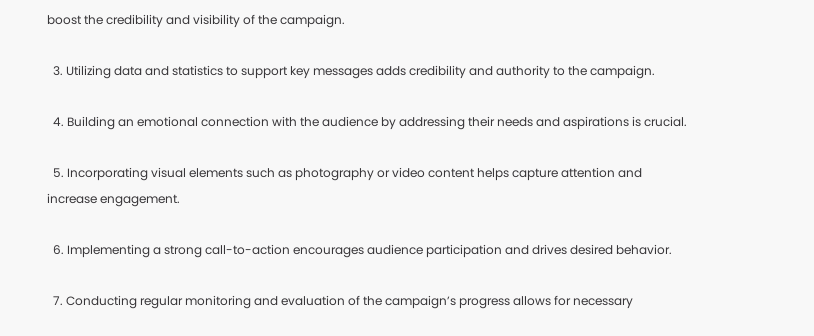boost the credibility and visibility of the campaign.

  3. Utilizing data and statistics to support key messages adds credibility and authority to the campaign.

  4. Building an emotional connection with the audience by addressing their needs and aspirations is crucial.

  5. Incorporating visual elements such as photography or video content helps capture attention and increase engagement.

  6. Implementing a strong call-to-action encourages audience participation and drives desired behavior.

  7. Conducting regular monitoring and evaluation of the campaign’s progress allows for necessary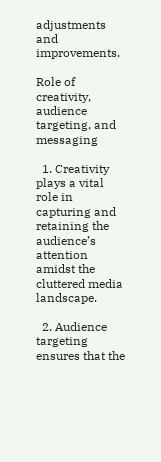adjustments and improvements.

Role of creativity, audience targeting, and messaging

  1. Creativity plays a vital role in capturing and retaining the audience’s attention amidst the cluttered media landscape.

  2. Audience targeting ensures that the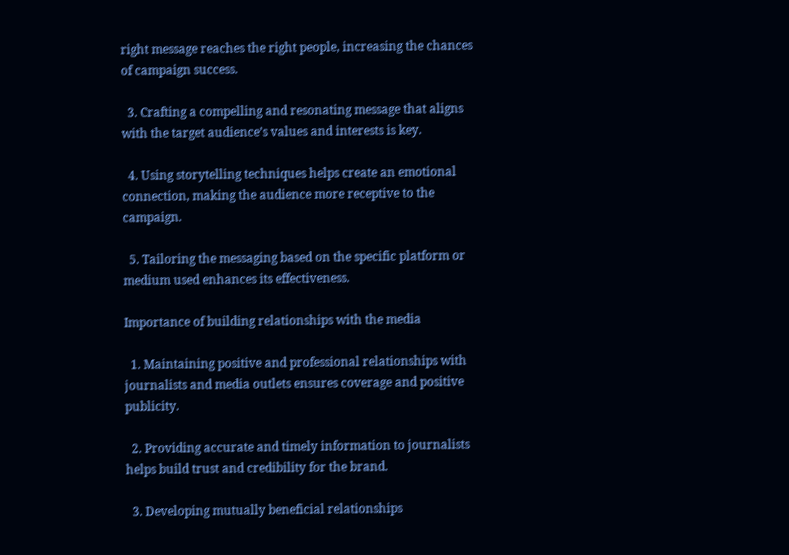right message reaches the right people, increasing the chances of campaign success.

  3. Crafting a compelling and resonating message that aligns with the target audience’s values and interests is key.

  4. Using storytelling techniques helps create an emotional connection, making the audience more receptive to the campaign.

  5. Tailoring the messaging based on the specific platform or medium used enhances its effectiveness.

Importance of building relationships with the media

  1. Maintaining positive and professional relationships with journalists and media outlets ensures coverage and positive publicity.

  2. Providing accurate and timely information to journalists helps build trust and credibility for the brand.

  3. Developing mutually beneficial relationships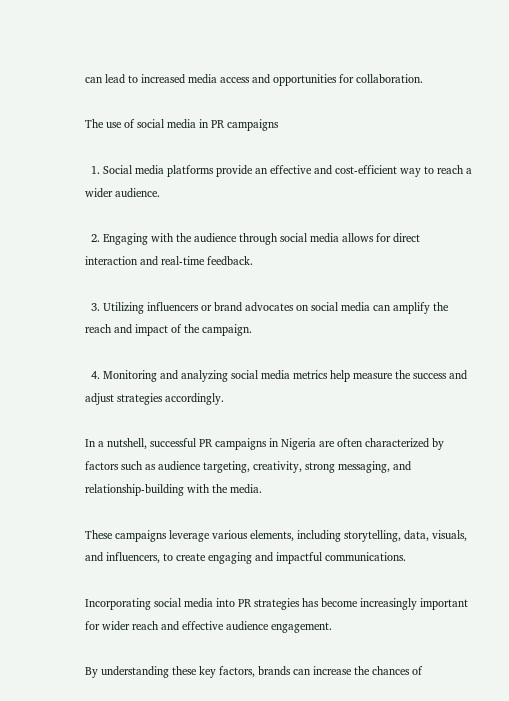can lead to increased media access and opportunities for collaboration.

The use of social media in PR campaigns

  1. Social media platforms provide an effective and cost-efficient way to reach a wider audience.

  2. Engaging with the audience through social media allows for direct interaction and real-time feedback.

  3. Utilizing influencers or brand advocates on social media can amplify the reach and impact of the campaign.

  4. Monitoring and analyzing social media metrics help measure the success and adjust strategies accordingly.

In a nutshell, successful PR campaigns in Nigeria are often characterized by factors such as audience targeting, creativity, strong messaging, and relationship-building with the media.

These campaigns leverage various elements, including storytelling, data, visuals, and influencers, to create engaging and impactful communications.

Incorporating social media into PR strategies has become increasingly important for wider reach and effective audience engagement.

By understanding these key factors, brands can increase the chances of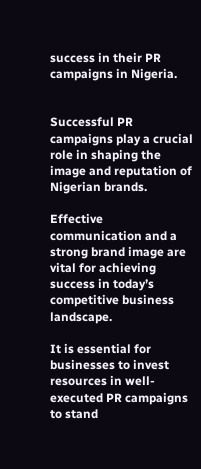success in their PR campaigns in Nigeria.


Successful PR campaigns play a crucial role in shaping the image and reputation of Nigerian brands.

Effective communication and a strong brand image are vital for achieving success in today’s competitive business landscape.

It is essential for businesses to invest resources in well-executed PR campaigns to stand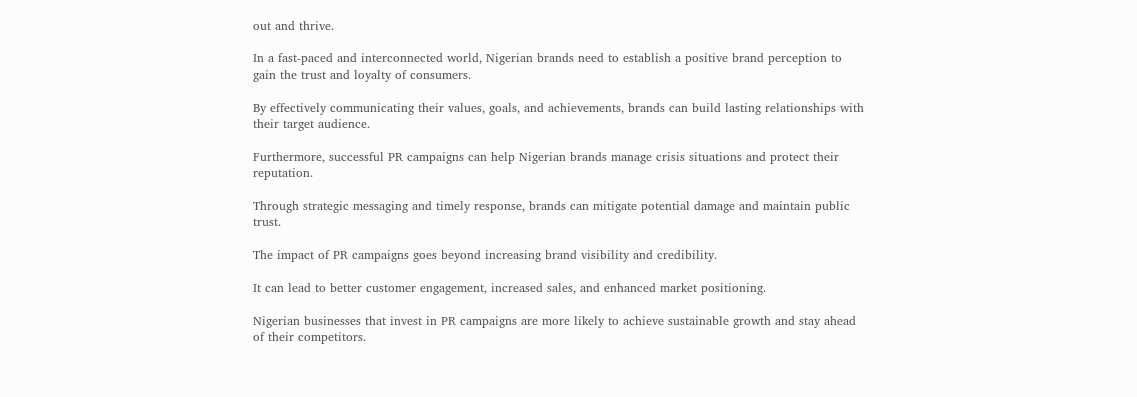out and thrive.

In a fast-paced and interconnected world, Nigerian brands need to establish a positive brand perception to gain the trust and loyalty of consumers.

By effectively communicating their values, goals, and achievements, brands can build lasting relationships with their target audience.

Furthermore, successful PR campaigns can help Nigerian brands manage crisis situations and protect their reputation.

Through strategic messaging and timely response, brands can mitigate potential damage and maintain public trust.

The impact of PR campaigns goes beyond increasing brand visibility and credibility.

It can lead to better customer engagement, increased sales, and enhanced market positioning.

Nigerian businesses that invest in PR campaigns are more likely to achieve sustainable growth and stay ahead of their competitors.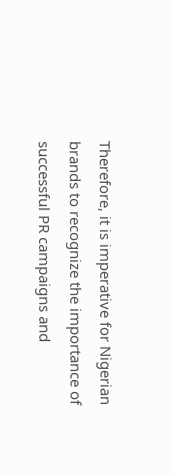Therefore, it is imperative for Nigerian brands to recognize the importance of successful PR campaigns and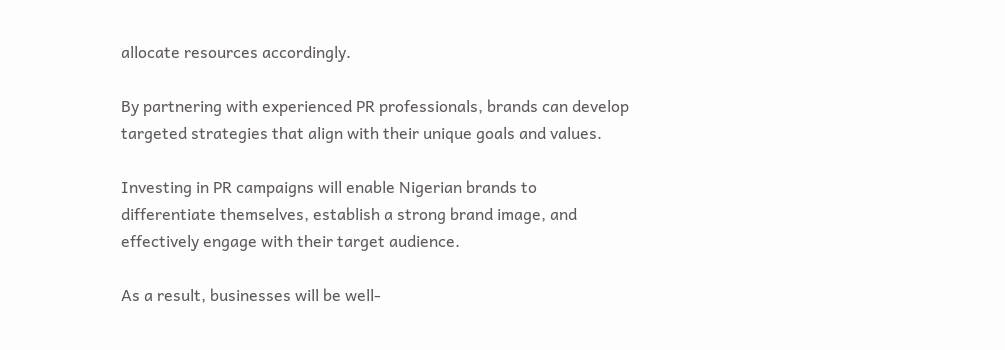allocate resources accordingly.

By partnering with experienced PR professionals, brands can develop targeted strategies that align with their unique goals and values.

Investing in PR campaigns will enable Nigerian brands to differentiate themselves, establish a strong brand image, and effectively engage with their target audience.

As a result, businesses will be well-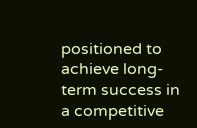positioned to achieve long-term success in a competitive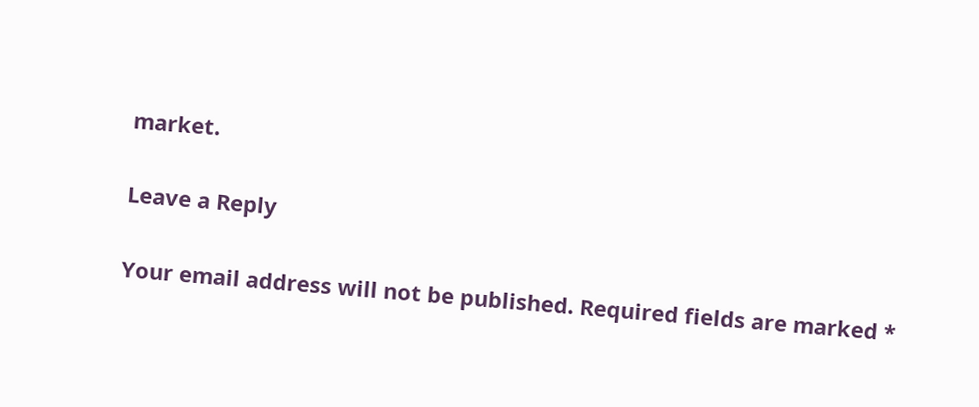market.

Leave a Reply

Your email address will not be published. Required fields are marked *